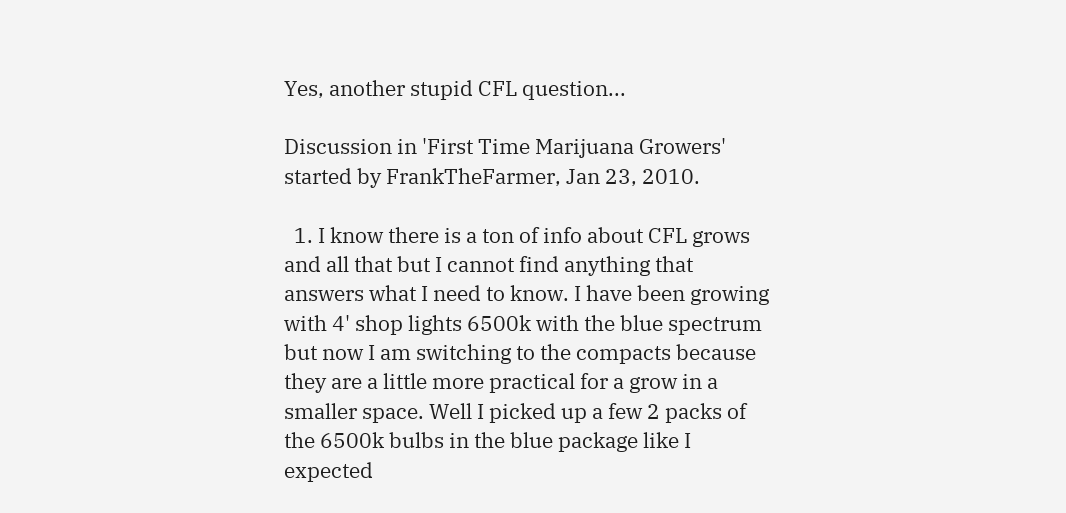Yes, another stupid CFL question...

Discussion in 'First Time Marijuana Growers' started by FrankTheFarmer, Jan 23, 2010.

  1. I know there is a ton of info about CFL grows and all that but I cannot find anything that answers what I need to know. I have been growing with 4' shop lights 6500k with the blue spectrum but now I am switching to the compacts because they are a little more practical for a grow in a smaller space. Well I picked up a few 2 packs of the 6500k bulbs in the blue package like I expected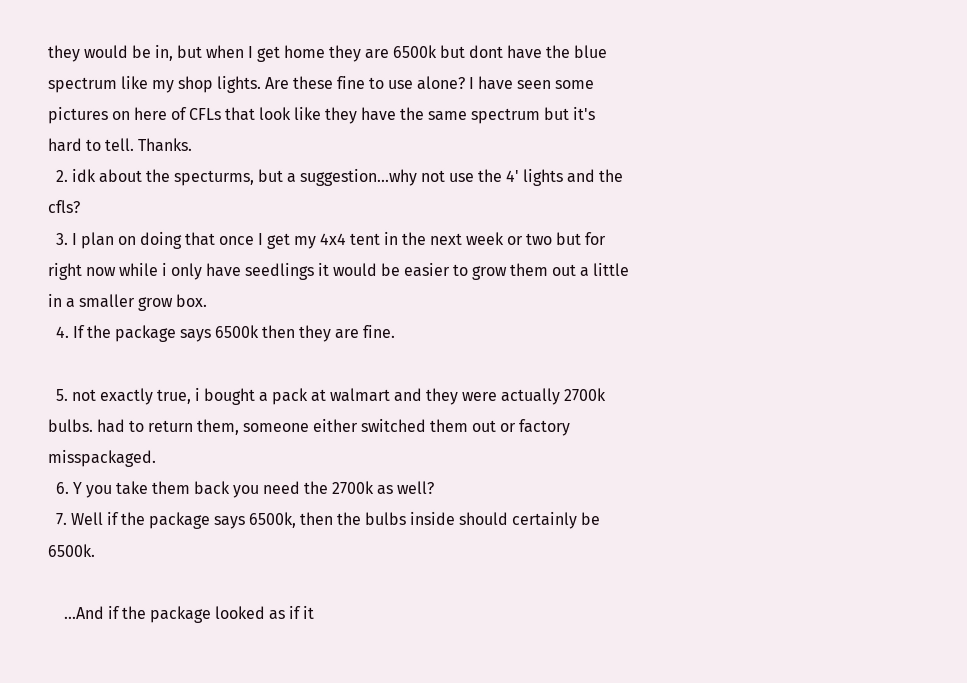they would be in, but when I get home they are 6500k but dont have the blue spectrum like my shop lights. Are these fine to use alone? I have seen some pictures on here of CFLs that look like they have the same spectrum but it's hard to tell. Thanks.
  2. idk about the specturms, but a suggestion...why not use the 4' lights and the cfls?
  3. I plan on doing that once I get my 4x4 tent in the next week or two but for right now while i only have seedlings it would be easier to grow them out a little in a smaller grow box.
  4. If the package says 6500k then they are fine.

  5. not exactly true, i bought a pack at walmart and they were actually 2700k bulbs. had to return them, someone either switched them out or factory misspackaged.
  6. Y you take them back you need the 2700k as well?
  7. Well if the package says 6500k, then the bulbs inside should certainly be 6500k.

    ...And if the package looked as if it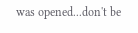was opened...don't be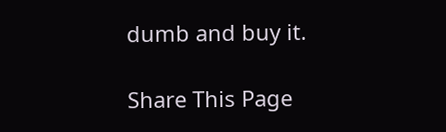dumb and buy it.

Share This Page